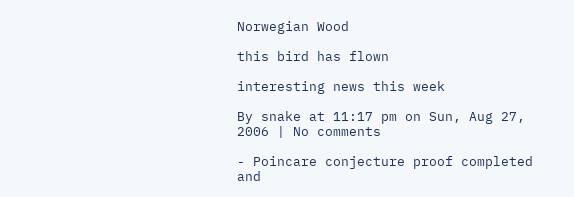Norwegian Wood

this bird has flown

interesting news this week

By snake at 11:17 pm on Sun, Aug 27, 2006 | No comments

- Poincare conjecture proof completed and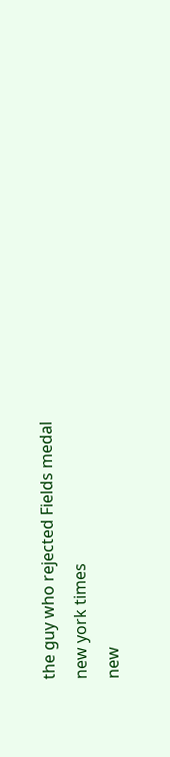the guy who rejected Fields medal
new york times
new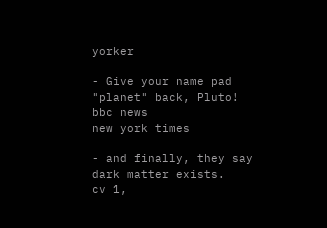yorker

- Give your name pad "planet" back, Pluto!
bbc news
new york times

- and finally, they say dark matter exists.
cv 1,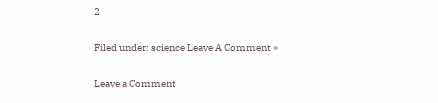2

Filed under: science Leave A Comment »

Leave a Comment